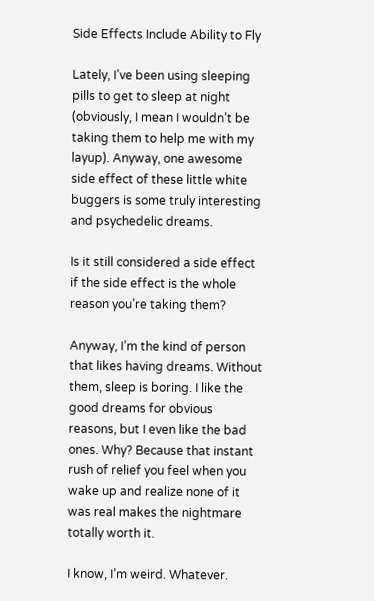Side Effects Include Ability to Fly

Lately, I’ve been using sleeping pills to get to sleep at night (obviously, I mean I wouldn’t be taking them to help me with my layup). Anyway, one awesome side effect of these little white buggers is some truly interesting and psychedelic dreams.

Is it still considered a side effect if the side effect is the whole reason you’re taking them?

Anyway, I’m the kind of person that likes having dreams. Without them, sleep is boring. I like the good dreams for obvious reasons, but I even like the bad ones. Why? Because that instant rush of relief you feel when you wake up and realize none of it was real makes the nightmare totally worth it.

I know, I’m weird. Whatever.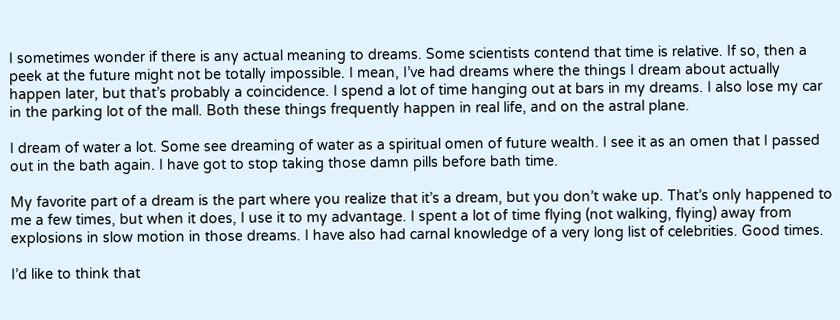I sometimes wonder if there is any actual meaning to dreams. Some scientists contend that time is relative. If so, then a peek at the future might not be totally impossible. I mean, I’ve had dreams where the things I dream about actually happen later, but that’s probably a coincidence. I spend a lot of time hanging out at bars in my dreams. I also lose my car in the parking lot of the mall. Both these things frequently happen in real life, and on the astral plane.

I dream of water a lot. Some see dreaming of water as a spiritual omen of future wealth. I see it as an omen that I passed out in the bath again. I have got to stop taking those damn pills before bath time.

My favorite part of a dream is the part where you realize that it’s a dream, but you don’t wake up. That’s only happened to me a few times, but when it does, I use it to my advantage. I spent a lot of time flying (not walking, flying) away from explosions in slow motion in those dreams. I have also had carnal knowledge of a very long list of celebrities. Good times.

I’d like to think that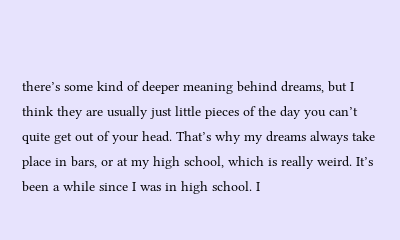there’s some kind of deeper meaning behind dreams, but I think they are usually just little pieces of the day you can’t quite get out of your head. That’s why my dreams always take place in bars, or at my high school, which is really weird. It’s been a while since I was in high school. I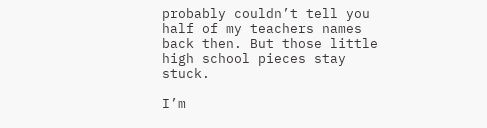probably couldn’t tell you half of my teachers names back then. But those little high school pieces stay stuck.

I’m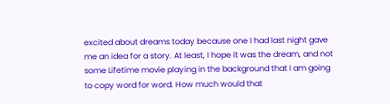excited about dreams today because one I had last night gave me an idea for a story. At least, I hope it was the dream, and not some Lifetime movie playing in the background that I am going to copy word for word. How much would that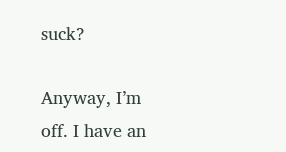suck?

Anyway, I’m off. I have an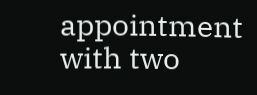appointment with two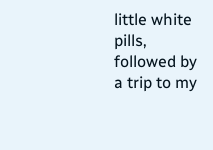little white pills, followed by a trip to my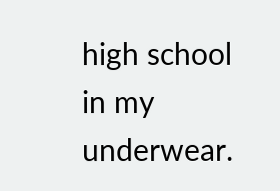high school in my underwear.